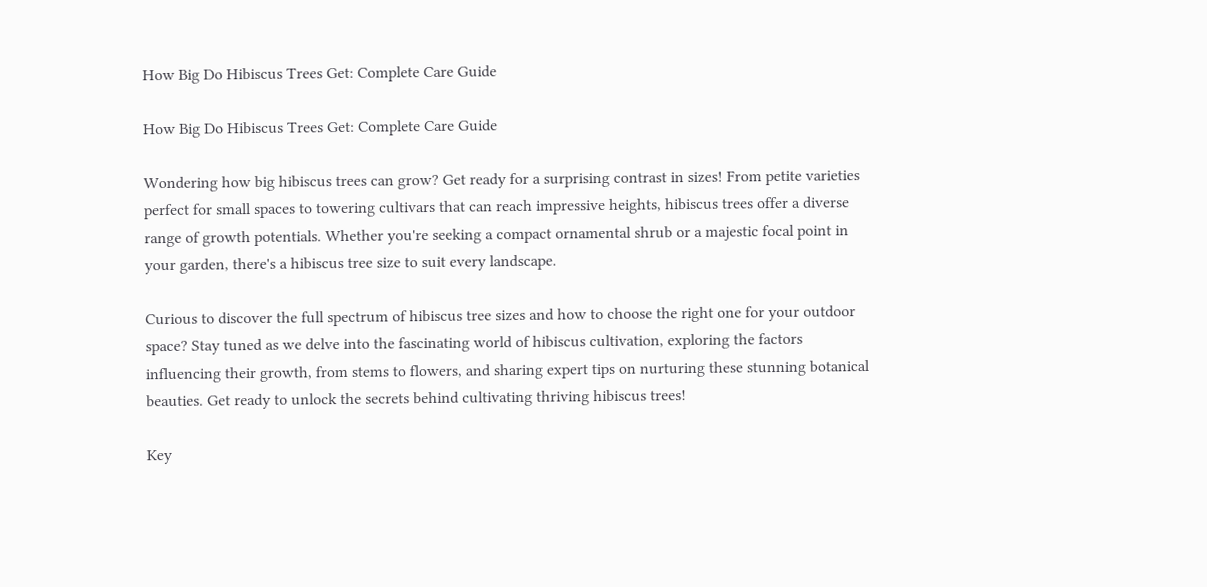How Big Do Hibiscus Trees Get: Complete Care Guide

How Big Do Hibiscus Trees Get: Complete Care Guide

Wondering how big hibiscus trees can grow? Get ready for a surprising contrast in sizes! From petite varieties perfect for small spaces to towering cultivars that can reach impressive heights, hibiscus trees offer a diverse range of growth potentials. Whether you're seeking a compact ornamental shrub or a majestic focal point in your garden, there's a hibiscus tree size to suit every landscape.

Curious to discover the full spectrum of hibiscus tree sizes and how to choose the right one for your outdoor space? Stay tuned as we delve into the fascinating world of hibiscus cultivation, exploring the factors influencing their growth, from stems to flowers, and sharing expert tips on nurturing these stunning botanical beauties. Get ready to unlock the secrets behind cultivating thriving hibiscus trees!

Key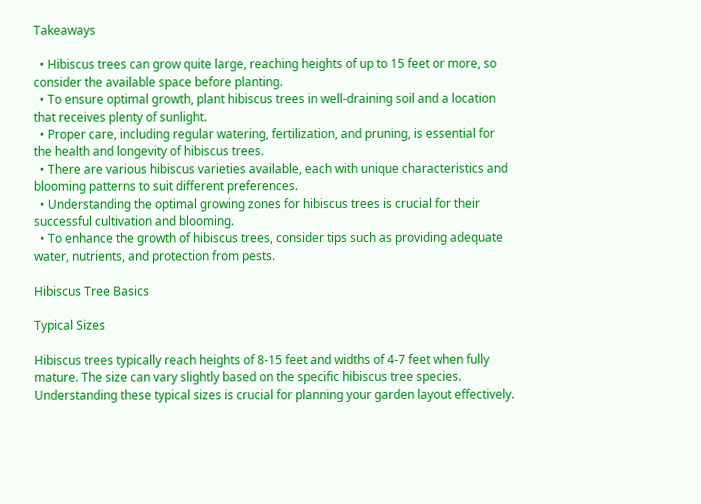Takeaways

  • Hibiscus trees can grow quite large, reaching heights of up to 15 feet or more, so consider the available space before planting.
  • To ensure optimal growth, plant hibiscus trees in well-draining soil and a location that receives plenty of sunlight.
  • Proper care, including regular watering, fertilization, and pruning, is essential for the health and longevity of hibiscus trees.
  • There are various hibiscus varieties available, each with unique characteristics and blooming patterns to suit different preferences.
  • Understanding the optimal growing zones for hibiscus trees is crucial for their successful cultivation and blooming.
  • To enhance the growth of hibiscus trees, consider tips such as providing adequate water, nutrients, and protection from pests.

Hibiscus Tree Basics

Typical Sizes

Hibiscus trees typically reach heights of 8-15 feet and widths of 4-7 feet when fully mature. The size can vary slightly based on the specific hibiscus tree species. Understanding these typical sizes is crucial for planning your garden layout effectively.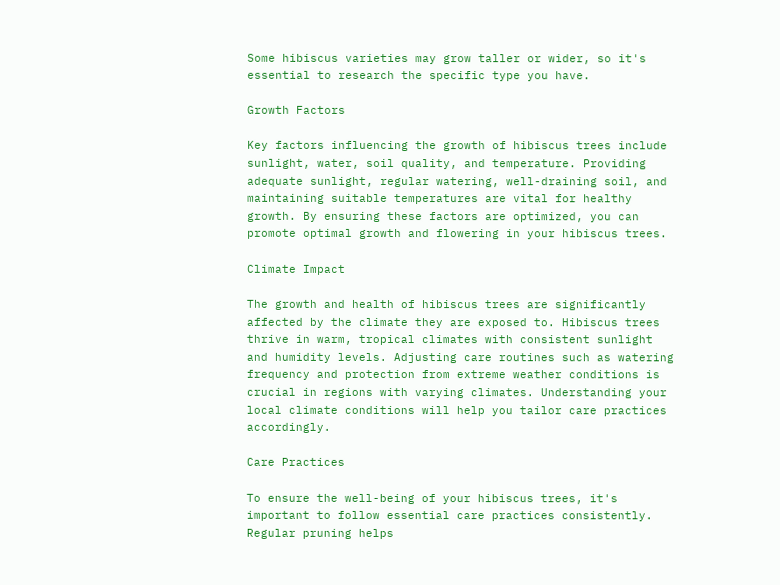Some hibiscus varieties may grow taller or wider, so it's essential to research the specific type you have.

Growth Factors

Key factors influencing the growth of hibiscus trees include sunlight, water, soil quality, and temperature. Providing adequate sunlight, regular watering, well-draining soil, and maintaining suitable temperatures are vital for healthy growth. By ensuring these factors are optimized, you can promote optimal growth and flowering in your hibiscus trees.

Climate Impact

The growth and health of hibiscus trees are significantly affected by the climate they are exposed to. Hibiscus trees thrive in warm, tropical climates with consistent sunlight and humidity levels. Adjusting care routines such as watering frequency and protection from extreme weather conditions is crucial in regions with varying climates. Understanding your local climate conditions will help you tailor care practices accordingly.

Care Practices

To ensure the well-being of your hibiscus trees, it's important to follow essential care practices consistently. Regular pruning helps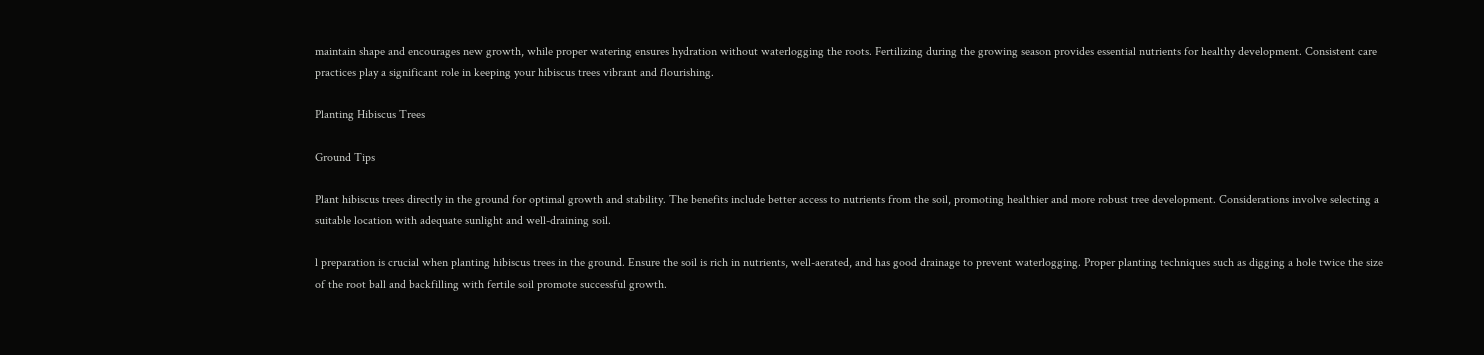maintain shape and encourages new growth, while proper watering ensures hydration without waterlogging the roots. Fertilizing during the growing season provides essential nutrients for healthy development. Consistent care practices play a significant role in keeping your hibiscus trees vibrant and flourishing.

Planting Hibiscus Trees

Ground Tips

Plant hibiscus trees directly in the ground for optimal growth and stability. The benefits include better access to nutrients from the soil, promoting healthier and more robust tree development. Considerations involve selecting a suitable location with adequate sunlight and well-draining soil.

l preparation is crucial when planting hibiscus trees in the ground. Ensure the soil is rich in nutrients, well-aerated, and has good drainage to prevent waterlogging. Proper planting techniques such as digging a hole twice the size of the root ball and backfilling with fertile soil promote successful growth.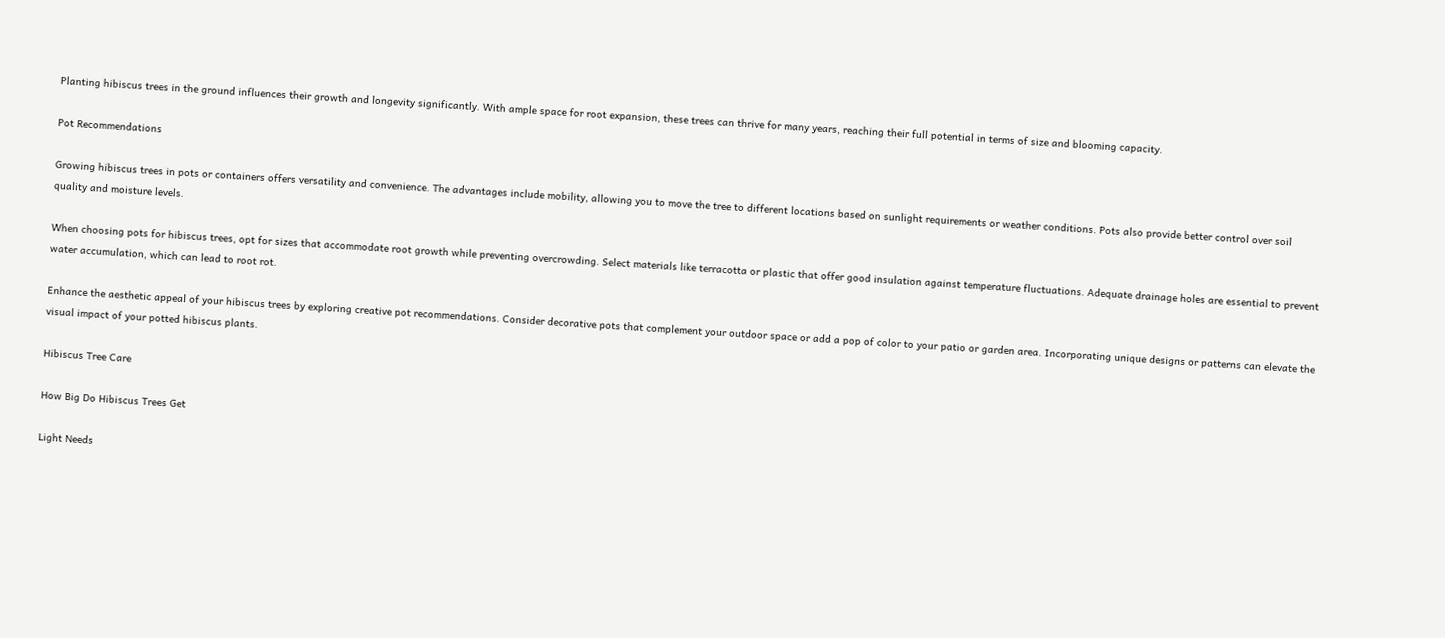Planting hibiscus trees in the ground influences their growth and longevity significantly. With ample space for root expansion, these trees can thrive for many years, reaching their full potential in terms of size and blooming capacity.

Pot Recommendations

Growing hibiscus trees in pots or containers offers versatility and convenience. The advantages include mobility, allowing you to move the tree to different locations based on sunlight requirements or weather conditions. Pots also provide better control over soil quality and moisture levels.

When choosing pots for hibiscus trees, opt for sizes that accommodate root growth while preventing overcrowding. Select materials like terracotta or plastic that offer good insulation against temperature fluctuations. Adequate drainage holes are essential to prevent water accumulation, which can lead to root rot.

Enhance the aesthetic appeal of your hibiscus trees by exploring creative pot recommendations. Consider decorative pots that complement your outdoor space or add a pop of color to your patio or garden area. Incorporating unique designs or patterns can elevate the visual impact of your potted hibiscus plants.

Hibiscus Tree Care

How Big Do Hibiscus Trees Get

Light Needs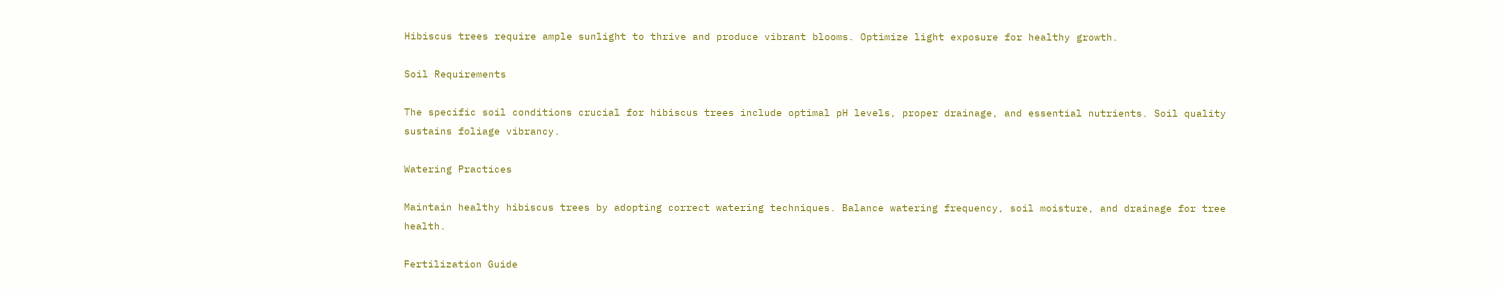Hibiscus trees require ample sunlight to thrive and produce vibrant blooms. Optimize light exposure for healthy growth.

Soil Requirements

The specific soil conditions crucial for hibiscus trees include optimal pH levels, proper drainage, and essential nutrients. Soil quality sustains foliage vibrancy.

Watering Practices

Maintain healthy hibiscus trees by adopting correct watering techniques. Balance watering frequency, soil moisture, and drainage for tree health.

Fertilization Guide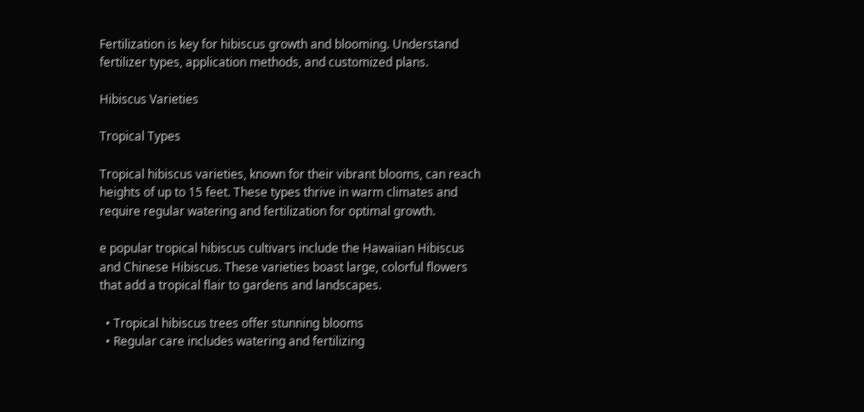Fertilization is key for hibiscus growth and blooming. Understand fertilizer types, application methods, and customized plans.

Hibiscus Varieties

Tropical Types

Tropical hibiscus varieties, known for their vibrant blooms, can reach heights of up to 15 feet. These types thrive in warm climates and require regular watering and fertilization for optimal growth.

e popular tropical hibiscus cultivars include the Hawaiian Hibiscus and Chinese Hibiscus. These varieties boast large, colorful flowers that add a tropical flair to gardens and landscapes.

  • Tropical hibiscus trees offer stunning blooms
  • Regular care includes watering and fertilizing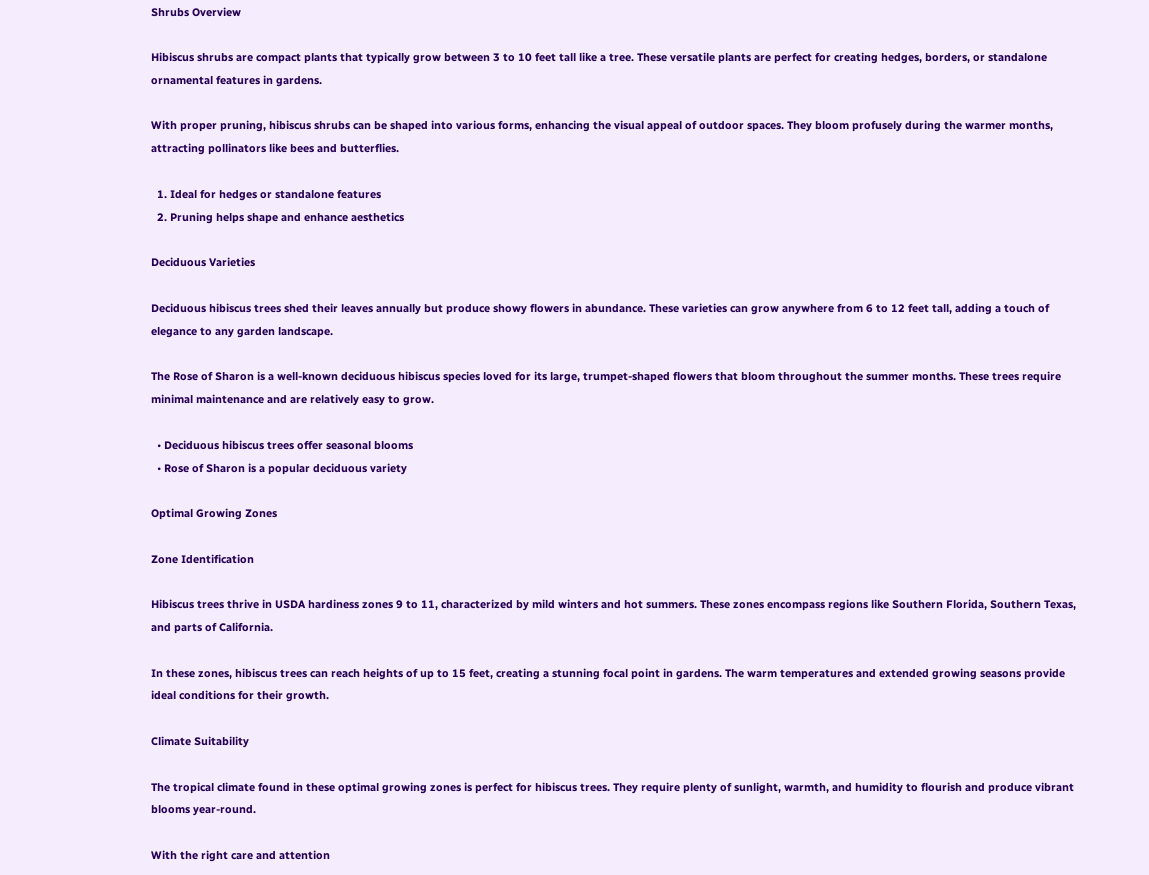Shrubs Overview

Hibiscus shrubs are compact plants that typically grow between 3 to 10 feet tall like a tree. These versatile plants are perfect for creating hedges, borders, or standalone ornamental features in gardens.

With proper pruning, hibiscus shrubs can be shaped into various forms, enhancing the visual appeal of outdoor spaces. They bloom profusely during the warmer months, attracting pollinators like bees and butterflies.

  1. Ideal for hedges or standalone features
  2. Pruning helps shape and enhance aesthetics

Deciduous Varieties

Deciduous hibiscus trees shed their leaves annually but produce showy flowers in abundance. These varieties can grow anywhere from 6 to 12 feet tall, adding a touch of elegance to any garden landscape.

The Rose of Sharon is a well-known deciduous hibiscus species loved for its large, trumpet-shaped flowers that bloom throughout the summer months. These trees require minimal maintenance and are relatively easy to grow.

  • Deciduous hibiscus trees offer seasonal blooms
  • Rose of Sharon is a popular deciduous variety

Optimal Growing Zones

Zone Identification

Hibiscus trees thrive in USDA hardiness zones 9 to 11, characterized by mild winters and hot summers. These zones encompass regions like Southern Florida, Southern Texas, and parts of California.

In these zones, hibiscus trees can reach heights of up to 15 feet, creating a stunning focal point in gardens. The warm temperatures and extended growing seasons provide ideal conditions for their growth.

Climate Suitability

The tropical climate found in these optimal growing zones is perfect for hibiscus trees. They require plenty of sunlight, warmth, and humidity to flourish and produce vibrant blooms year-round.

With the right care and attention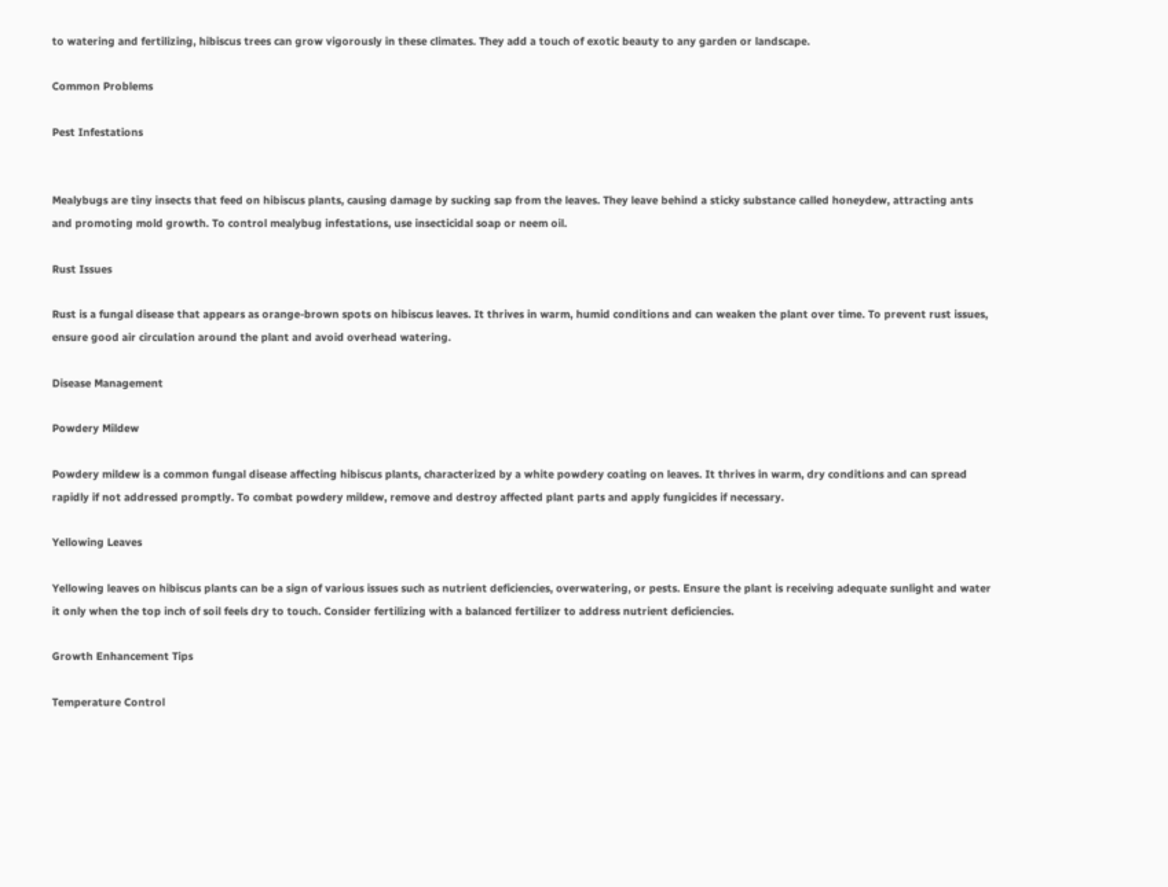to watering and fertilizing, hibiscus trees can grow vigorously in these climates. They add a touch of exotic beauty to any garden or landscape.

Common Problems

Pest Infestations


Mealybugs are tiny insects that feed on hibiscus plants, causing damage by sucking sap from the leaves. They leave behind a sticky substance called honeydew, attracting ants and promoting mold growth. To control mealybug infestations, use insecticidal soap or neem oil.

Rust Issues

Rust is a fungal disease that appears as orange-brown spots on hibiscus leaves. It thrives in warm, humid conditions and can weaken the plant over time. To prevent rust issues, ensure good air circulation around the plant and avoid overhead watering.

Disease Management

Powdery Mildew

Powdery mildew is a common fungal disease affecting hibiscus plants, characterized by a white powdery coating on leaves. It thrives in warm, dry conditions and can spread rapidly if not addressed promptly. To combat powdery mildew, remove and destroy affected plant parts and apply fungicides if necessary.

Yellowing Leaves

Yellowing leaves on hibiscus plants can be a sign of various issues such as nutrient deficiencies, overwatering, or pests. Ensure the plant is receiving adequate sunlight and water it only when the top inch of soil feels dry to touch. Consider fertilizing with a balanced fertilizer to address nutrient deficiencies.

Growth Enhancement Tips

Temperature Control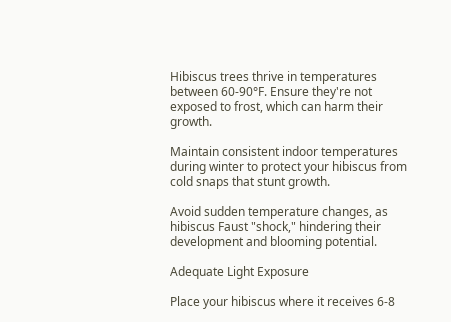Hibiscus trees thrive in temperatures between 60-90°F. Ensure they're not exposed to frost, which can harm their growth.

Maintain consistent indoor temperatures during winter to protect your hibiscus from cold snaps that stunt growth.

Avoid sudden temperature changes, as hibiscus Faust "shock," hindering their development and blooming potential.

Adequate Light Exposure

Place your hibiscus where it receives 6-8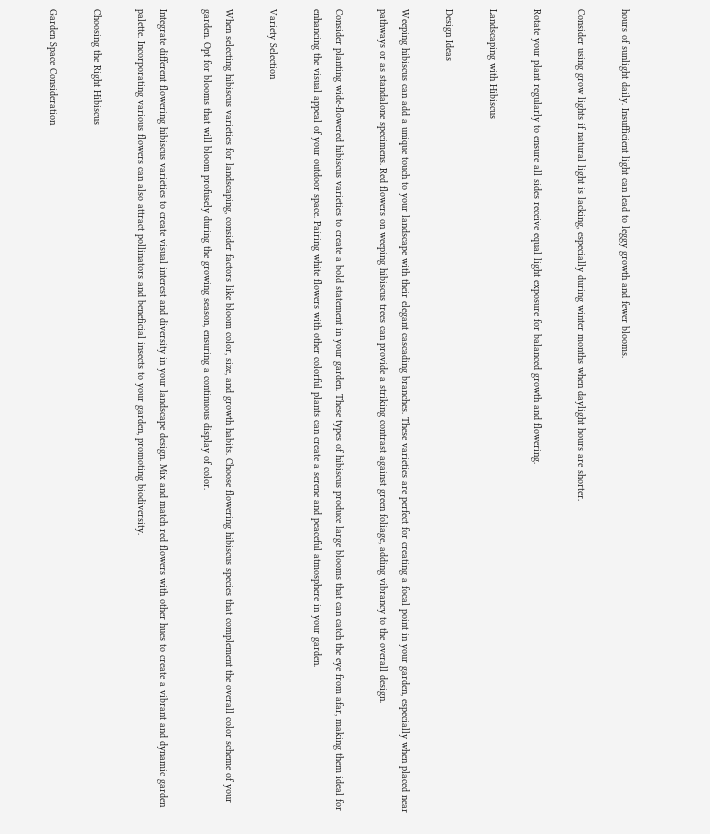hours of sunlight daily. Insufficient light can lead to leggy growth and fewer blooms.

Consider using grow lights if natural light is lacking, especially during winter months when daylight hours are shorter.

Rotate your plant regularly to ensure all sides receive equal light exposure for balanced growth and flowering.

Landscaping with Hibiscus

Design Ideas

Weeping hibiscus can add a unique touch to your landscape with their elegant cascading branches. These varieties are perfect for creating a focal point in your garden, especially when placed near pathways or as standalone specimens. Red flowers on weeping hibiscus trees can provide a striking contrast against green foliage, adding vibrancy to the overall design.

Consider planting wide-flowered hibiscus varieties to create a bold statement in your garden. These types of hibiscus produce large blooms that can catch the eye from afar, making them ideal for enhancing the visual appeal of your outdoor space. Pairing white flowers with other colorful plants can create a serene and peaceful atmosphere in your garden.

Variety Selection

When selecting hibiscus varieties for landscaping, consider factors like bloom color, size, and growth habits. Choose flowering hibiscus species that complement the overall color scheme of your garden. Opt for blooms that will bloom profusely during the growing season, ensuring a continuous display of color.

Integrate different flowering hibiscus varieties to create visual interest and diversity in your landscape design. Mix and match red flowers with other hues to create a vibrant and dynamic garden palette. Incorporating various flowers can also attract pollinators and beneficial insects to your garden, promoting biodiversity.

Choosing the Right Hibiscus

Garden Space Consideration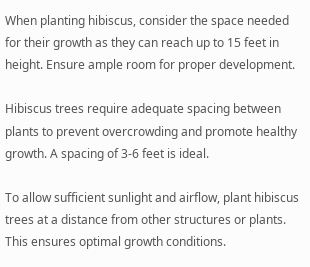When planting hibiscus, consider the space needed for their growth as they can reach up to 15 feet in height. Ensure ample room for proper development.

Hibiscus trees require adequate spacing between plants to prevent overcrowding and promote healthy growth. A spacing of 3-6 feet is ideal.

To allow sufficient sunlight and airflow, plant hibiscus trees at a distance from other structures or plants. This ensures optimal growth conditions.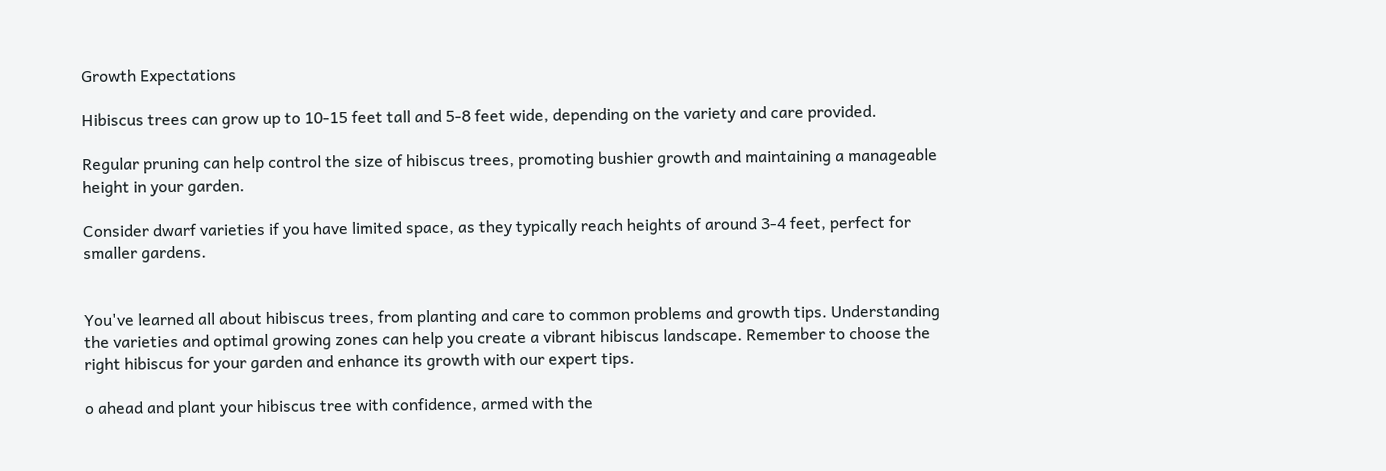Growth Expectations

Hibiscus trees can grow up to 10-15 feet tall and 5-8 feet wide, depending on the variety and care provided.

Regular pruning can help control the size of hibiscus trees, promoting bushier growth and maintaining a manageable height in your garden.

Consider dwarf varieties if you have limited space, as they typically reach heights of around 3-4 feet, perfect for smaller gardens.


You've learned all about hibiscus trees, from planting and care to common problems and growth tips. Understanding the varieties and optimal growing zones can help you create a vibrant hibiscus landscape. Remember to choose the right hibiscus for your garden and enhance its growth with our expert tips.

o ahead and plant your hibiscus tree with confidence, armed with the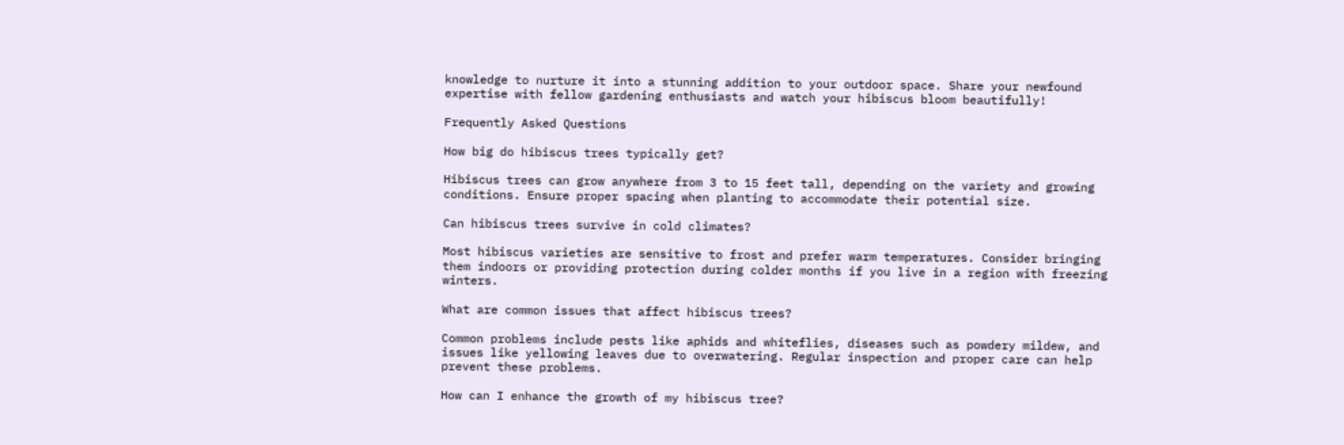knowledge to nurture it into a stunning addition to your outdoor space. Share your newfound expertise with fellow gardening enthusiasts and watch your hibiscus bloom beautifully!

Frequently Asked Questions

How big do hibiscus trees typically get?

Hibiscus trees can grow anywhere from 3 to 15 feet tall, depending on the variety and growing conditions. Ensure proper spacing when planting to accommodate their potential size.

Can hibiscus trees survive in cold climates?

Most hibiscus varieties are sensitive to frost and prefer warm temperatures. Consider bringing them indoors or providing protection during colder months if you live in a region with freezing winters.

What are common issues that affect hibiscus trees?

Common problems include pests like aphids and whiteflies, diseases such as powdery mildew, and issues like yellowing leaves due to overwatering. Regular inspection and proper care can help prevent these problems.

How can I enhance the growth of my hibiscus tree?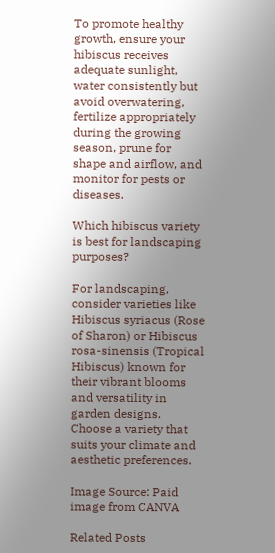To promote healthy growth, ensure your hibiscus receives adequate sunlight, water consistently but avoid overwatering, fertilize appropriately during the growing season, prune for shape and airflow, and monitor for pests or diseases.

Which hibiscus variety is best for landscaping purposes?

For landscaping, consider varieties like Hibiscus syriacus (Rose of Sharon) or Hibiscus rosa-sinensis (Tropical Hibiscus) known for their vibrant blooms and versatility in garden designs. Choose a variety that suits your climate and aesthetic preferences.

Image Source: Paid image from CANVA

Related Posts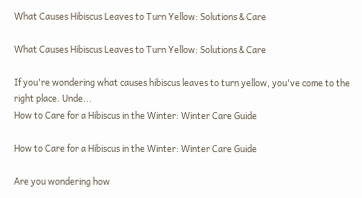What Causes Hibiscus Leaves to Turn Yellow: Solutions & Care

What Causes Hibiscus Leaves to Turn Yellow: Solutions & Care

If you're wondering what causes hibiscus leaves to turn yellow, you've come to the right place. Unde...
How to Care for a Hibiscus in the Winter: Winter Care Guide

How to Care for a Hibiscus in the Winter: Winter Care Guide

Are you wondering how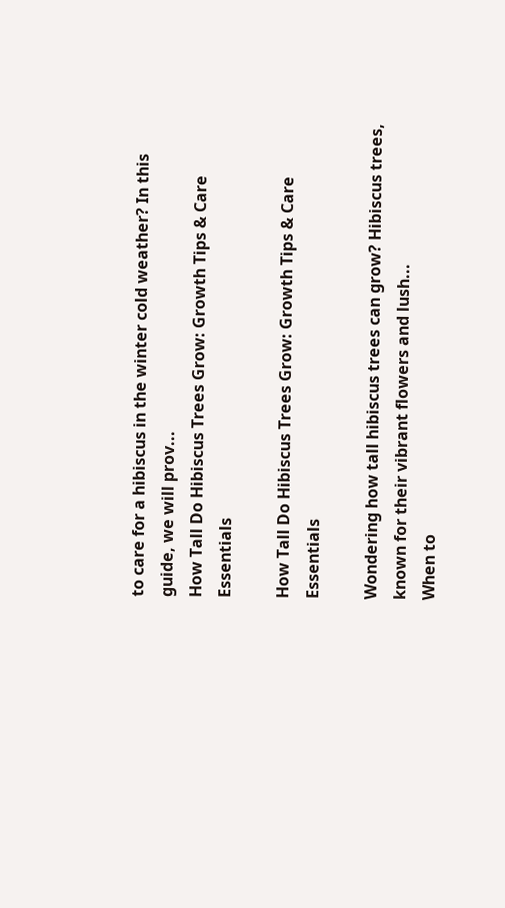to care for a hibiscus in the winter cold weather? In this guide, we will prov...
How Tall Do Hibiscus Trees Grow: Growth Tips & Care Essentials

How Tall Do Hibiscus Trees Grow: Growth Tips & Care Essentials

Wondering how tall hibiscus trees can grow? Hibiscus trees, known for their vibrant flowers and lush...
When to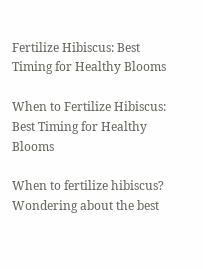Fertilize Hibiscus: Best Timing for Healthy Blooms

When to Fertilize Hibiscus: Best Timing for Healthy Blooms

When to fertilize hibiscus? Wondering about the best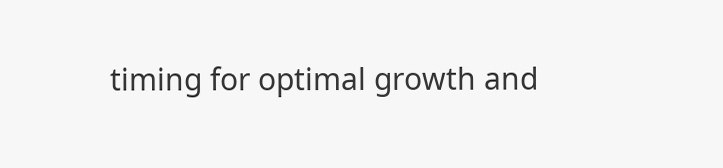timing for optimal growth and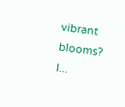vibrant blooms? I...